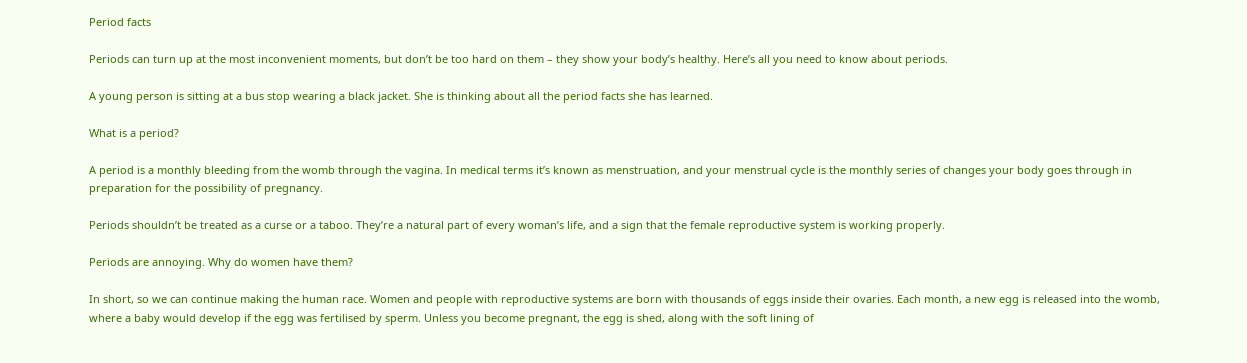Period facts

Periods can turn up at the most inconvenient moments, but don’t be too hard on them – they show your body’s healthy. Here’s all you need to know about periods.

A young person is sitting at a bus stop wearing a black jacket. She is thinking about all the period facts she has learned.

What is a period?

A period is a monthly bleeding from the womb through the vagina. In medical terms it’s known as menstruation, and your menstrual cycle is the monthly series of changes your body goes through in preparation for the possibility of pregnancy.

Periods shouldn’t be treated as a curse or a taboo. They’re a natural part of every woman’s life, and a sign that the female reproductive system is working properly.

Periods are annoying. Why do women have them?

In short, so we can continue making the human race. Women and people with reproductive systems are born with thousands of eggs inside their ovaries. Each month, a new egg is released into the womb, where a baby would develop if the egg was fertilised by sperm. Unless you become pregnant, the egg is shed, along with the soft lining of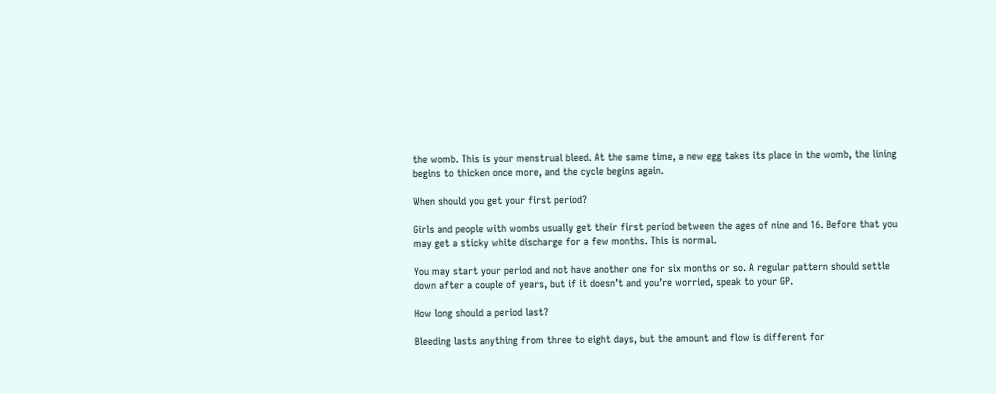the womb. This is your menstrual bleed. At the same time, a new egg takes its place in the womb, the lining begins to thicken once more, and the cycle begins again.

When should you get your first period?

Girls and people with wombs usually get their first period between the ages of nine and 16. Before that you may get a sticky white discharge for a few months. This is normal.

You may start your period and not have another one for six months or so. A regular pattern should settle down after a couple of years, but if it doesn’t and you’re worried, speak to your GP.

How long should a period last?

Bleeding lasts anything from three to eight days, but the amount and flow is different for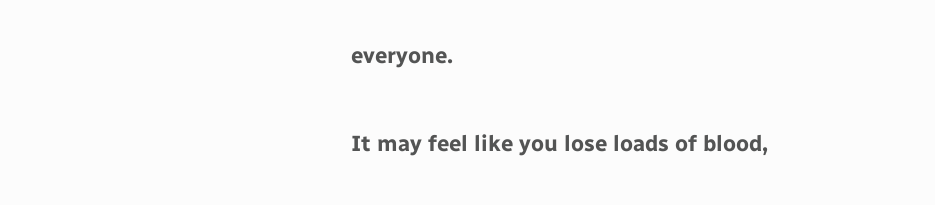everyone.

It may feel like you lose loads of blood,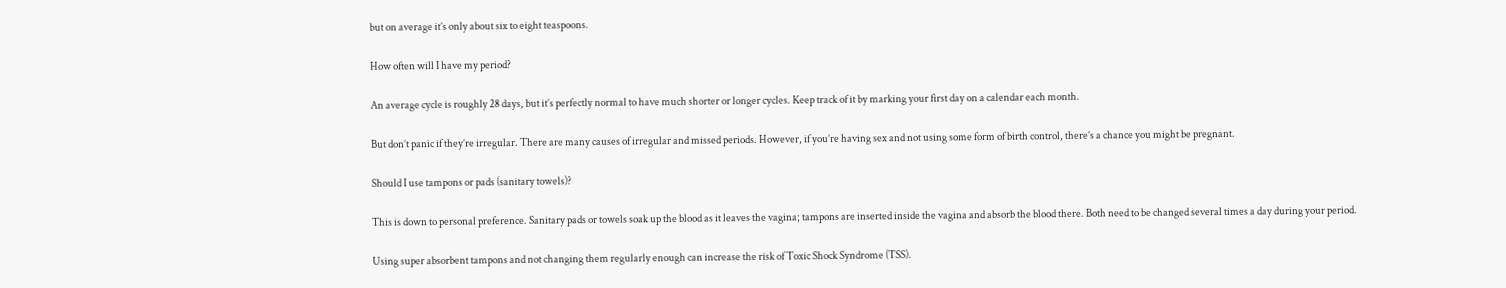but on average it’s only about six to eight teaspoons.

How often will I have my period?

An average cycle is roughly 28 days, but it’s perfectly normal to have much shorter or longer cycles. Keep track of it by marking your first day on a calendar each month.

But don’t panic if they’re irregular. There are many causes of irregular and missed periods. However, if you’re having sex and not using some form of birth control, there’s a chance you might be pregnant.

Should I use tampons or pads (sanitary towels)?

This is down to personal preference. Sanitary pads or towels soak up the blood as it leaves the vagina; tampons are inserted inside the vagina and absorb the blood there. Both need to be changed several times a day during your period.

Using super absorbent tampons and not changing them regularly enough can increase the risk of Toxic Shock Syndrome (TSS).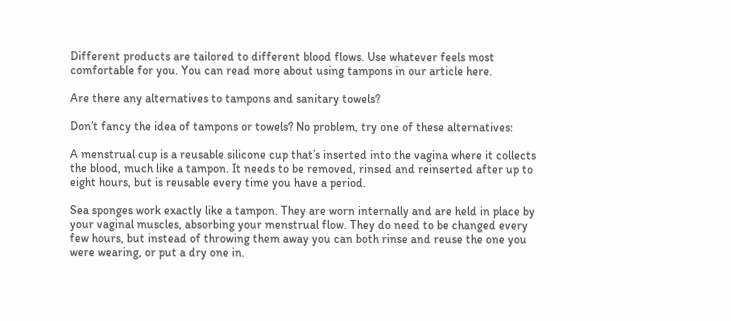Different products are tailored to different blood flows. Use whatever feels most comfortable for you. You can read more about using tampons in our article here.

Are there any alternatives to tampons and sanitary towels?

Don’t fancy the idea of tampons or towels? No problem, try one of these alternatives:

A menstrual cup is a reusable silicone cup that’s inserted into the vagina where it collects the blood, much like a tampon. It needs to be removed, rinsed and reinserted after up to eight hours, but is reusable every time you have a period.

Sea sponges work exactly like a tampon. They are worn internally and are held in place by your vaginal muscles, absorbing your menstrual flow. They do need to be changed every few hours, but instead of throwing them away you can both rinse and reuse the one you were wearing, or put a dry one in.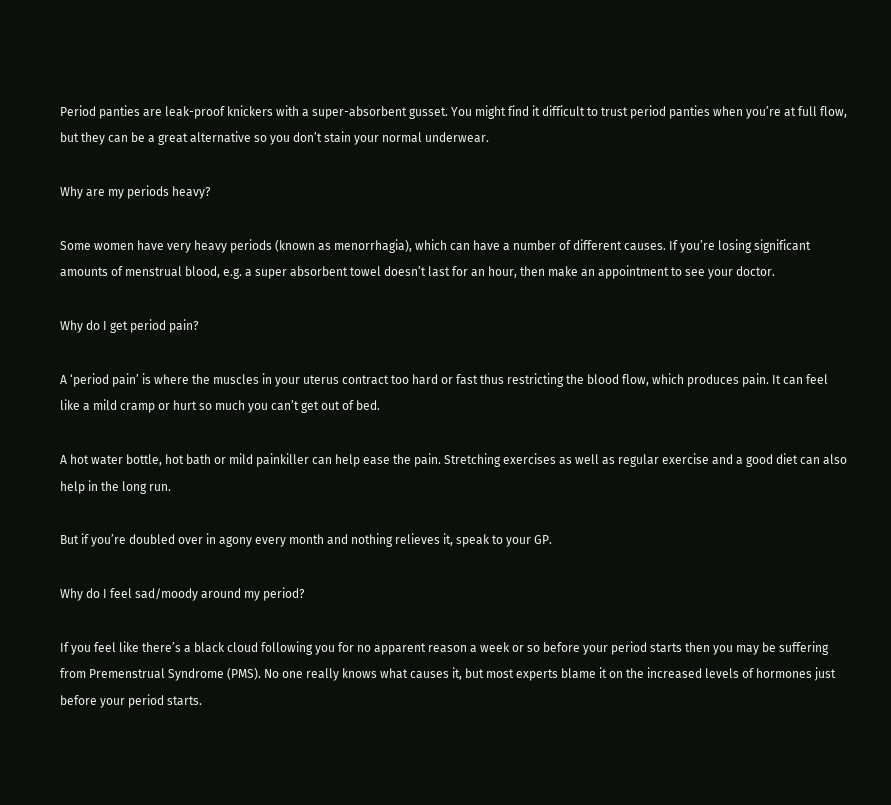Period panties are leak-proof knickers with a super-absorbent gusset. You might find it difficult to trust period panties when you’re at full flow, but they can be a great alternative so you don’t stain your normal underwear.

Why are my periods heavy?

Some women have very heavy periods (known as menorrhagia), which can have a number of different causes. If you’re losing significant amounts of menstrual blood, e.g. a super absorbent towel doesn’t last for an hour, then make an appointment to see your doctor.

Why do I get period pain?

A ‘period pain’ is where the muscles in your uterus contract too hard or fast thus restricting the blood flow, which produces pain. It can feel like a mild cramp or hurt so much you can’t get out of bed.

A hot water bottle, hot bath or mild painkiller can help ease the pain. Stretching exercises as well as regular exercise and a good diet can also help in the long run.

But if you’re doubled over in agony every month and nothing relieves it, speak to your GP.

Why do I feel sad/moody around my period?

If you feel like there’s a black cloud following you for no apparent reason a week or so before your period starts then you may be suffering from Premenstrual Syndrome (PMS). No one really knows what causes it, but most experts blame it on the increased levels of hormones just before your period starts.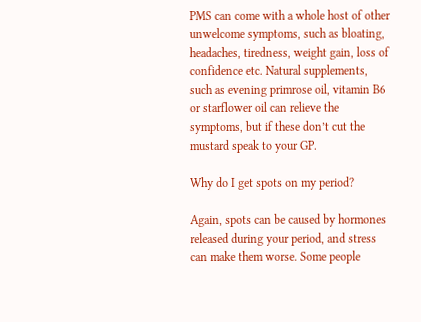PMS can come with a whole host of other unwelcome symptoms, such as bloating, headaches, tiredness, weight gain, loss of confidence etc. Natural supplements, such as evening primrose oil, vitamin B6 or starflower oil can relieve the symptoms, but if these don’t cut the mustard speak to your GP.

Why do I get spots on my period?

Again, spots can be caused by hormones released during your period, and stress can make them worse. Some people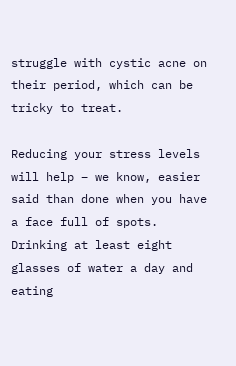struggle with cystic acne on their period, which can be tricky to treat.

Reducing your stress levels will help – we know, easier said than done when you have a face full of spots. Drinking at least eight glasses of water a day and eating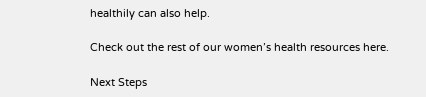healthily can also help.

Check out the rest of our women’s health resources here.

Next Steps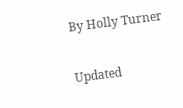By Holly Turner

Updated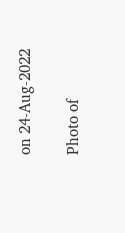on 24-Aug-2022

Photo of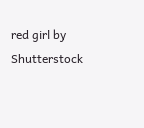red girl by Shutterstock